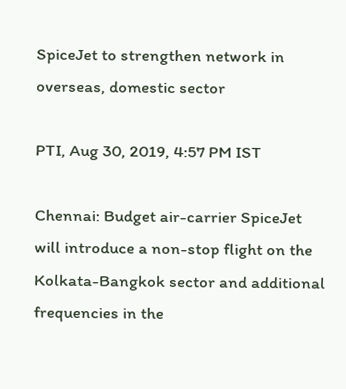SpiceJet to strengthen network in overseas, domestic sector

PTI, Aug 30, 2019, 4:57 PM IST

Chennai: Budget air-carrier SpiceJet will introduce a non-stop flight on the Kolkata-Bangkok sector and additional frequencies in the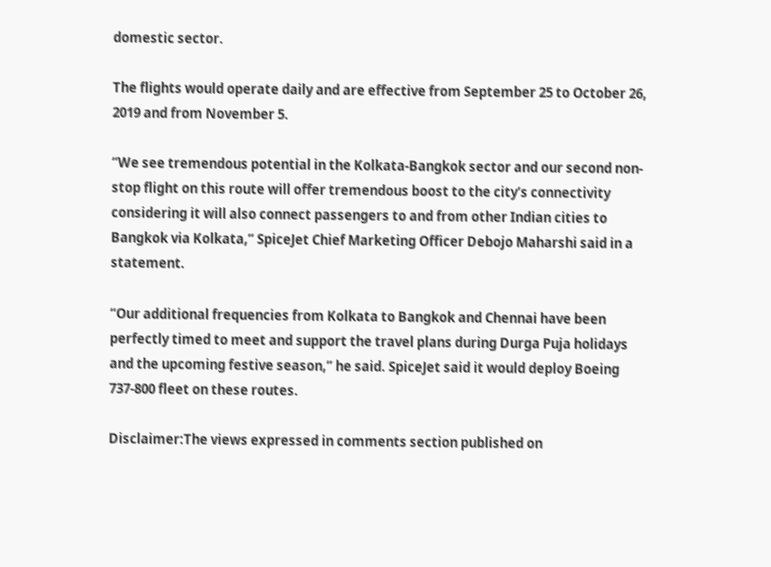domestic sector.

The flights would operate daily and are effective from September 25 to October 26, 2019 and from November 5.

“We see tremendous potential in the Kolkata-Bangkok sector and our second non-stop flight on this route will offer tremendous boost to the city’s connectivity considering it will also connect passengers to and from other Indian cities to Bangkok via Kolkata,” SpiceJet Chief Marketing Officer Debojo Maharshi said in a statement.

“Our additional frequencies from Kolkata to Bangkok and Chennai have been perfectly timed to meet and support the travel plans during Durga Puja holidays and the upcoming festive season,” he said. SpiceJet said it would deploy Boeing 737-800 fleet on these routes.

Disclaimer:The views expressed in comments section published on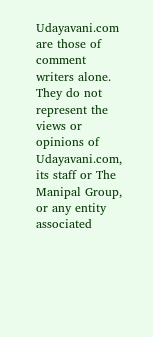Udayavani.com are those of comment writers alone. They do not represent the views or opinions of Udayavani.com, its staff or The Manipal Group, or any entity associated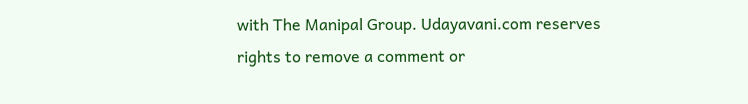with The Manipal Group. Udayavani.com reserves rights to remove a comment or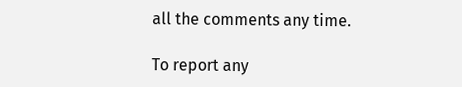all the comments any time.

To report any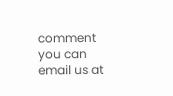comment you can email us at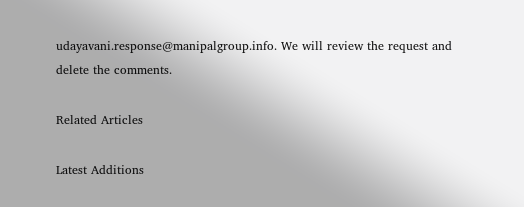udayavani.response@manipalgroup.info. We will review the request and delete the comments.

Related Articles

Latest Additions